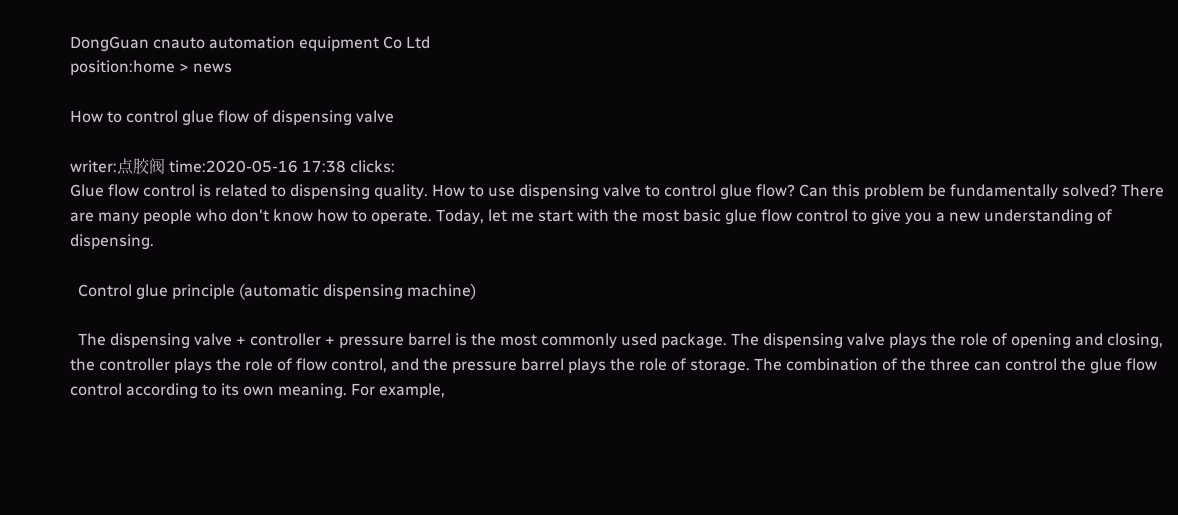DongGuan cnauto automation equipment Co Ltd
position:home > news

How to control glue flow of dispensing valve

writer:点胶阀 time:2020-05-16 17:38 clicks:
Glue flow control is related to dispensing quality. How to use dispensing valve to control glue flow? Can this problem be fundamentally solved? There are many people who don't know how to operate. Today, let me start with the most basic glue flow control to give you a new understanding of dispensing.

  Control glue principle (automatic dispensing machine)

  The dispensing valve + controller + pressure barrel is the most commonly used package. The dispensing valve plays the role of opening and closing, the controller plays the role of flow control, and the pressure barrel plays the role of storage. The combination of the three can control the glue flow control according to its own meaning. For example,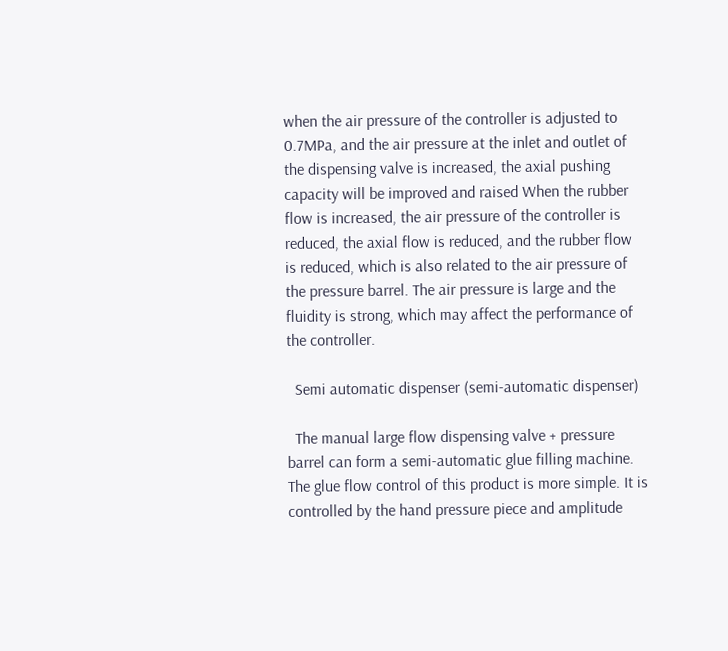when the air pressure of the controller is adjusted to 0.7MPa, and the air pressure at the inlet and outlet of the dispensing valve is increased, the axial pushing capacity will be improved and raised When the rubber flow is increased, the air pressure of the controller is reduced, the axial flow is reduced, and the rubber flow is reduced, which is also related to the air pressure of the pressure barrel. The air pressure is large and the fluidity is strong, which may affect the performance of the controller.

  Semi automatic dispenser (semi-automatic dispenser)

  The manual large flow dispensing valve + pressure barrel can form a semi-automatic glue filling machine. The glue flow control of this product is more simple. It is controlled by the hand pressure piece and amplitude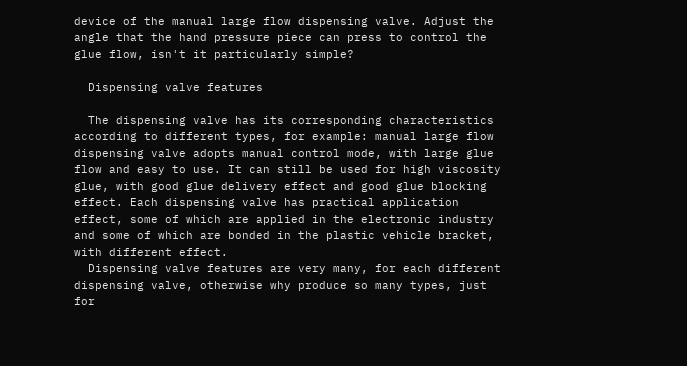device of the manual large flow dispensing valve. Adjust the angle that the hand pressure piece can press to control the glue flow, isn't it particularly simple?

  Dispensing valve features

  The dispensing valve has its corresponding characteristics according to different types, for example: manual large flow dispensing valve adopts manual control mode, with large glue flow and easy to use. It can still be used for high viscosity glue, with good glue delivery effect and good glue blocking effect. Each dispensing valve has practical application effect, some of which are applied in the electronic industry and some of which are bonded in the plastic vehicle bracket, with different effect.
  Dispensing valve features are very many, for each different dispensing valve, otherwise why produce so many types, just for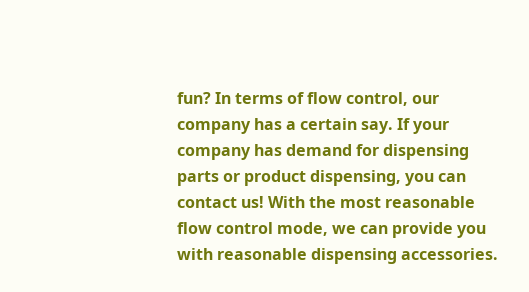fun? In terms of flow control, our company has a certain say. If your company has demand for dispensing parts or product dispensing, you can contact us! With the most reasonable flow control mode, we can provide you with reasonable dispensing accessories.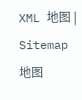XML 地图 | Sitemap 地图